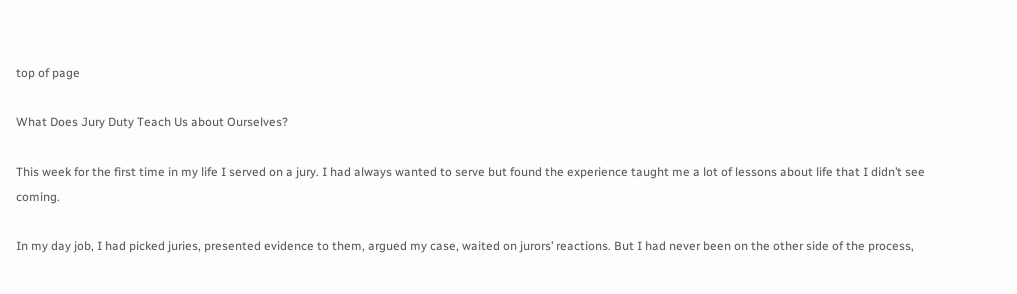top of page

What Does Jury Duty Teach Us about Ourselves?

This week for the first time in my life I served on a jury. I had always wanted to serve but found the experience taught me a lot of lessons about life that I didn’t see coming.

In my day job, I had picked juries, presented evidence to them, argued my case, waited on jurors’ reactions. But I had never been on the other side of the process,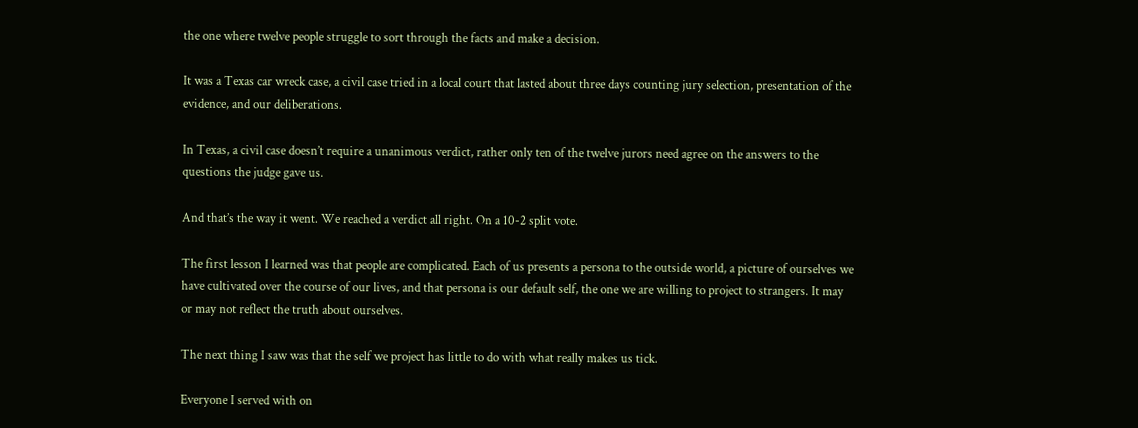the one where twelve people struggle to sort through the facts and make a decision.

It was a Texas car wreck case, a civil case tried in a local court that lasted about three days counting jury selection, presentation of the evidence, and our deliberations.

In Texas, a civil case doesn’t require a unanimous verdict, rather only ten of the twelve jurors need agree on the answers to the questions the judge gave us.

And that’s the way it went. We reached a verdict all right. On a 10-2 split vote.

The first lesson I learned was that people are complicated. Each of us presents a persona to the outside world, a picture of ourselves we have cultivated over the course of our lives, and that persona is our default self, the one we are willing to project to strangers. It may or may not reflect the truth about ourselves.

The next thing I saw was that the self we project has little to do with what really makes us tick.

Everyone I served with on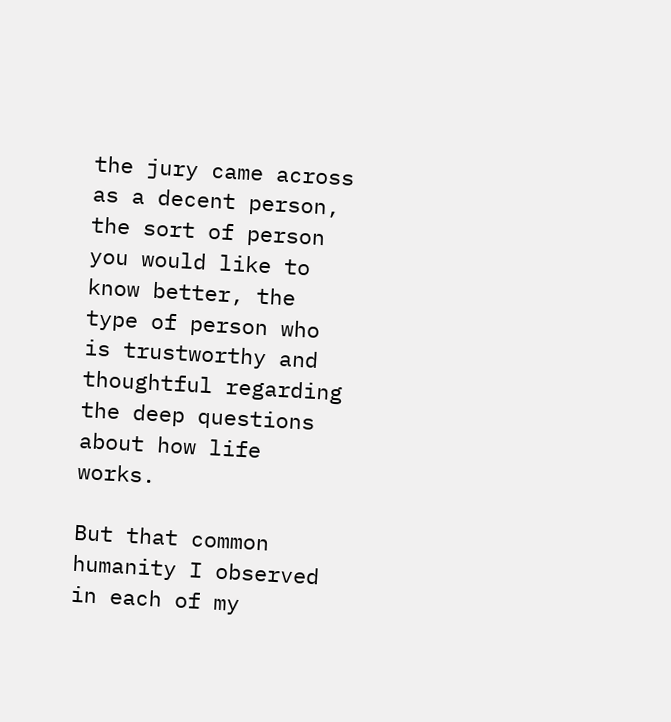the jury came across as a decent person, the sort of person you would like to know better, the type of person who is trustworthy and thoughtful regarding the deep questions about how life works.

But that common humanity I observed in each of my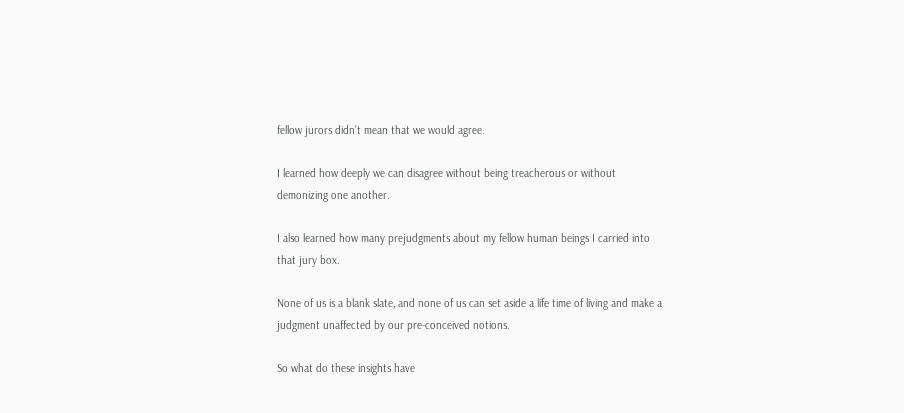fellow jurors didn’t mean that we would agree.

I learned how deeply we can disagree without being treacherous or without demonizing one another.

I also learned how many prejudgments about my fellow human beings I carried into that jury box.

None of us is a blank slate, and none of us can set aside a life time of living and make a judgment unaffected by our pre-conceived notions.

So what do these insights have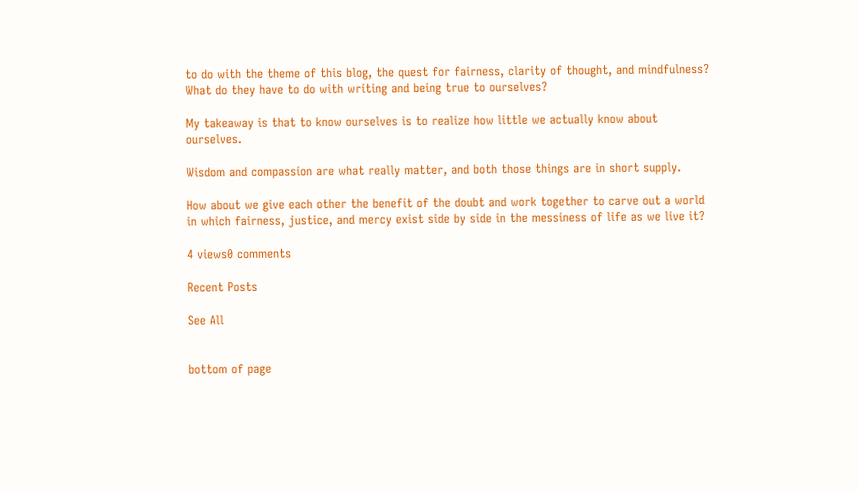to do with the theme of this blog, the quest for fairness, clarity of thought, and mindfulness? What do they have to do with writing and being true to ourselves?

My takeaway is that to know ourselves is to realize how little we actually know about ourselves.

Wisdom and compassion are what really matter, and both those things are in short supply.

How about we give each other the benefit of the doubt and work together to carve out a world in which fairness, justice, and mercy exist side by side in the messiness of life as we live it?

4 views0 comments

Recent Posts

See All


bottom of page